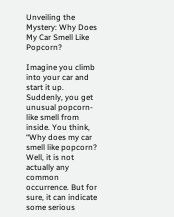Unveiling the Mystery: Why Does My Car Smell Like Popcorn?

Imagine you climb into your car and start it up. Suddenly, you get unusual popcorn-like smell from inside. You think, “Why does my car smell like popcorn? Well, it is not actually any common occurrence. But for sure, it can indicate some serious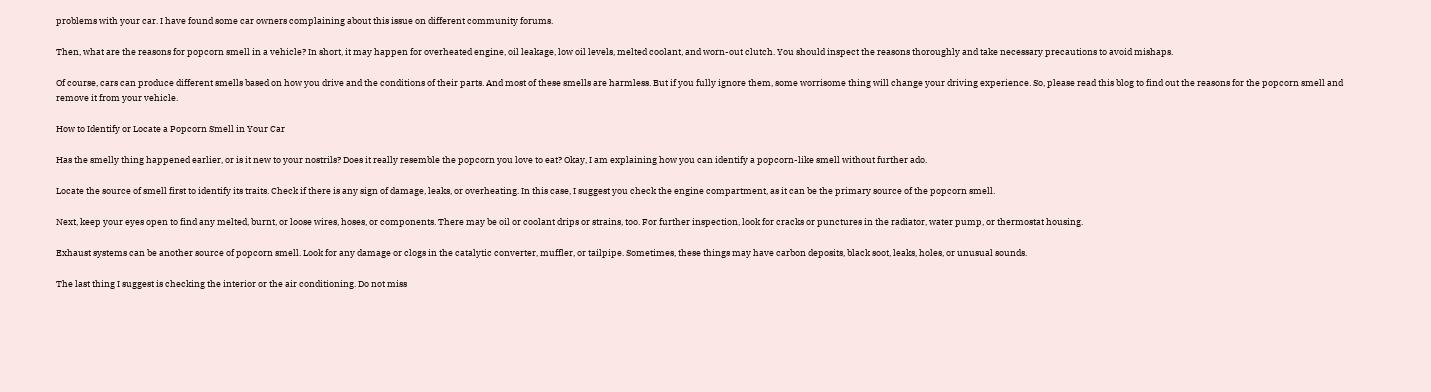problems with your car. I have found some car owners complaining about this issue on different community forums.

Then, what are the reasons for popcorn smell in a vehicle? In short, it may happen for overheated engine, oil leakage, low oil levels, melted coolant, and worn-out clutch. You should inspect the reasons thoroughly and take necessary precautions to avoid mishaps.

Of course, cars can produce different smells based on how you drive and the conditions of their parts. And most of these smells are harmless. But if you fully ignore them, some worrisome thing will change your driving experience. So, please read this blog to find out the reasons for the popcorn smell and remove it from your vehicle.

How to Identify or Locate a Popcorn Smell in Your Car

Has the smelly thing happened earlier, or is it new to your nostrils? Does it really resemble the popcorn you love to eat? Okay, I am explaining how you can identify a popcorn-like smell without further ado.

Locate the source of smell first to identify its traits. Check if there is any sign of damage, leaks, or overheating. In this case, I suggest you check the engine compartment, as it can be the primary source of the popcorn smell.

Next, keep your eyes open to find any melted, burnt, or loose wires, hoses, or components. There may be oil or coolant drips or strains, too. For further inspection, look for cracks or punctures in the radiator, water pump, or thermostat housing.

Exhaust systems can be another source of popcorn smell. Look for any damage or clogs in the catalytic converter, muffler, or tailpipe. Sometimes, these things may have carbon deposits, black soot, leaks, holes, or unusual sounds.

The last thing I suggest is checking the interior or the air conditioning. Do not miss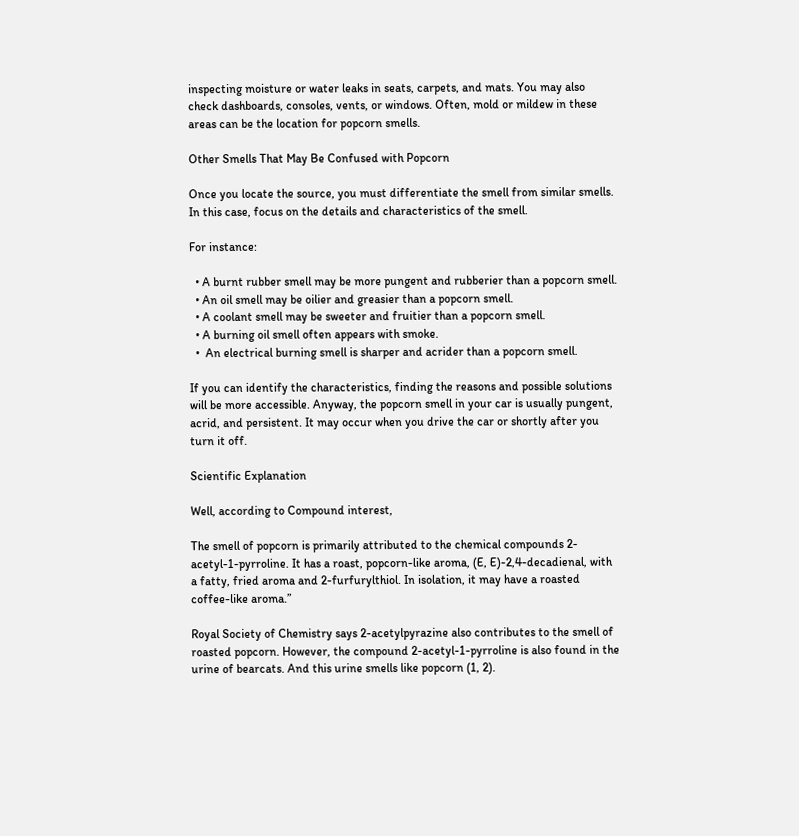inspecting moisture or water leaks in seats, carpets, and mats. You may also check dashboards, consoles, vents, or windows. Often, mold or mildew in these areas can be the location for popcorn smells.

Other Smells That May Be Confused with Popcorn

Once you locate the source, you must differentiate the smell from similar smells. In this case, focus on the details and characteristics of the smell.

For instance:

  • A burnt rubber smell may be more pungent and rubberier than a popcorn smell.
  • An oil smell may be oilier and greasier than a popcorn smell.
  • A coolant smell may be sweeter and fruitier than a popcorn smell.
  • A burning oil smell often appears with smoke.
  •  An electrical burning smell is sharper and acrider than a popcorn smell.

If you can identify the characteristics, finding the reasons and possible solutions will be more accessible. Anyway, the popcorn smell in your car is usually pungent, acrid, and persistent. It may occur when you drive the car or shortly after you turn it off.

Scientific Explanation

Well, according to Compound interest,

The smell of popcorn is primarily attributed to the chemical compounds 2-acetyl-1-pyrroline. It has a roast, popcorn-like aroma, (E, E)-2,4-decadienal, with a fatty, fried aroma and 2-furfurylthiol. In isolation, it may have a roasted coffee-like aroma.”

Royal Society of Chemistry says 2-acetylpyrazine also contributes to the smell of roasted popcorn. However, the compound 2-acetyl-1-pyrroline is also found in the urine of bearcats. And this urine smells like popcorn (1, 2).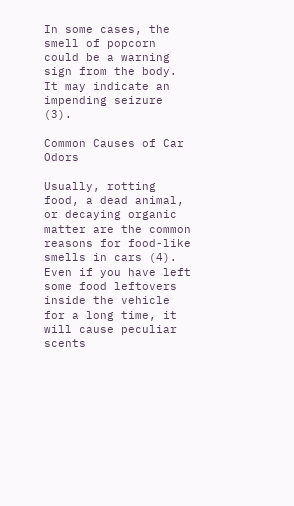In some cases, the smell of popcorn could be a warning sign from the body. It may indicate an impending seizure (3).

Common Causes of Car Odors

Usually, rotting food, a dead animal, or decaying organic matter are the common reasons for food-like smells in cars (4). Even if you have left some food leftovers inside the vehicle for a long time, it will cause peculiar scents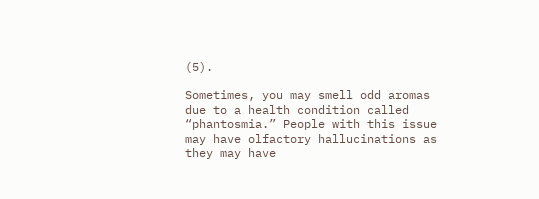(5).

Sometimes, you may smell odd aromas due to a health condition called “phantosmia.” People with this issue may have olfactory hallucinations as they may have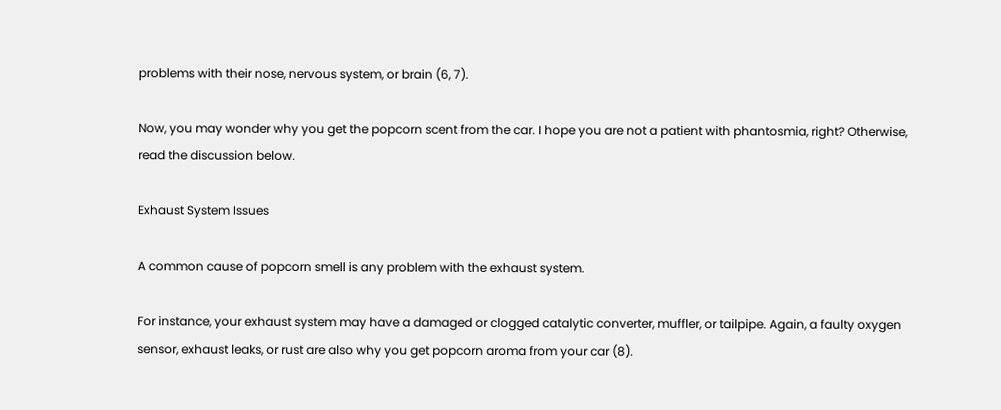problems with their nose, nervous system, or brain (6, 7).

Now, you may wonder why you get the popcorn scent from the car. I hope you are not a patient with phantosmia, right? Otherwise, read the discussion below.

Exhaust System Issues

A common cause of popcorn smell is any problem with the exhaust system.

For instance, your exhaust system may have a damaged or clogged catalytic converter, muffler, or tailpipe. Again, a faulty oxygen sensor, exhaust leaks, or rust are also why you get popcorn aroma from your car (8).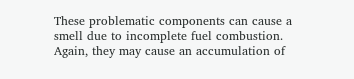These problematic components can cause a smell due to incomplete fuel combustion. Again, they may cause an accumulation of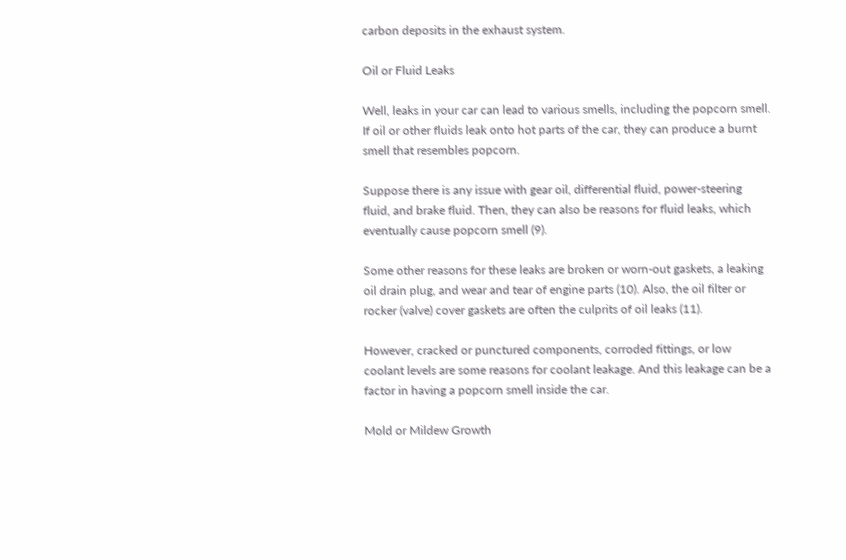carbon deposits in the exhaust system.

Oil or Fluid Leaks

Well, leaks in your car can lead to various smells, including the popcorn smell. If oil or other fluids leak onto hot parts of the car, they can produce a burnt smell that resembles popcorn.

Suppose there is any issue with gear oil, differential fluid, power-steering fluid, and brake fluid. Then, they can also be reasons for fluid leaks, which eventually cause popcorn smell (9).

Some other reasons for these leaks are broken or worn-out gaskets, a leaking oil drain plug, and wear and tear of engine parts (10). Also, the oil filter or rocker (valve) cover gaskets are often the culprits of oil leaks (11).

However, cracked or punctured components, corroded fittings, or low coolant levels are some reasons for coolant leakage. And this leakage can be a factor in having a popcorn smell inside the car.

Mold or Mildew Growth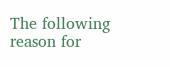The following reason for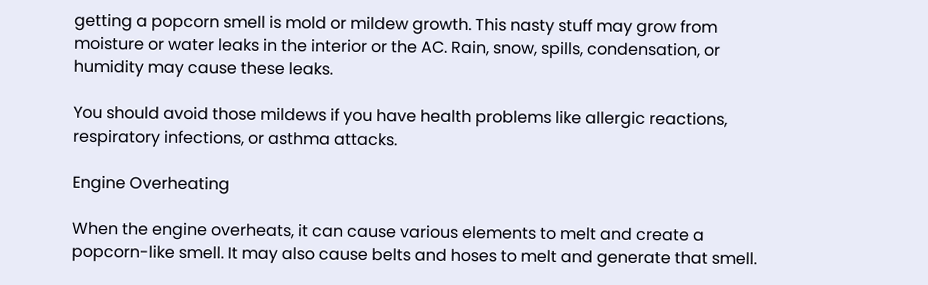getting a popcorn smell is mold or mildew growth. This nasty stuff may grow from moisture or water leaks in the interior or the AC. Rain, snow, spills, condensation, or humidity may cause these leaks.

You should avoid those mildews if you have health problems like allergic reactions, respiratory infections, or asthma attacks.

Engine Overheating

When the engine overheats, it can cause various elements to melt and create a popcorn-like smell. It may also cause belts and hoses to melt and generate that smell.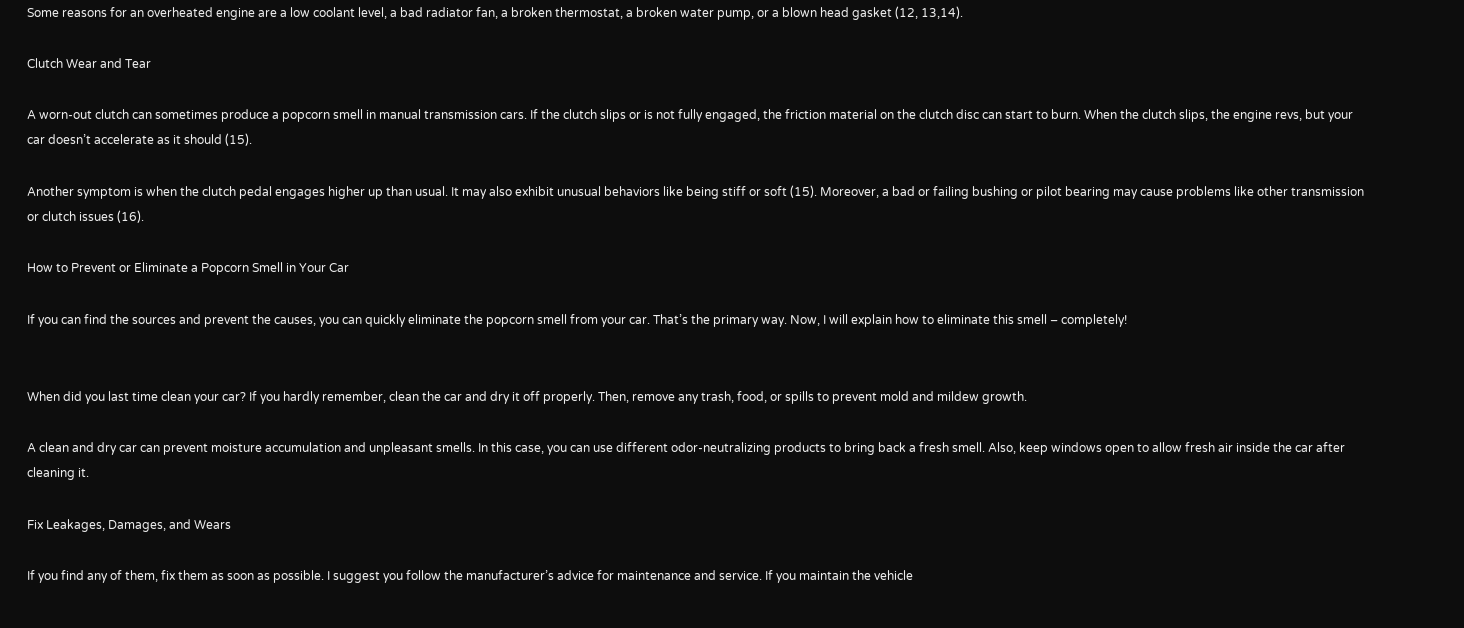Some reasons for an overheated engine are a low coolant level, a bad radiator fan, a broken thermostat, a broken water pump, or a blown head gasket (12, 13,14).

Clutch Wear and Tear

A worn-out clutch can sometimes produce a popcorn smell in manual transmission cars. If the clutch slips or is not fully engaged, the friction material on the clutch disc can start to burn. When the clutch slips, the engine revs, but your car doesn’t accelerate as it should (15).

Another symptom is when the clutch pedal engages higher up than usual. It may also exhibit unusual behaviors like being stiff or soft (15). Moreover, a bad or failing bushing or pilot bearing may cause problems like other transmission or clutch issues (16).

How to Prevent or Eliminate a Popcorn Smell in Your Car

If you can find the sources and prevent the causes, you can quickly eliminate the popcorn smell from your car. That’s the primary way. Now, I will explain how to eliminate this smell – completely!


When did you last time clean your car? If you hardly remember, clean the car and dry it off properly. Then, remove any trash, food, or spills to prevent mold and mildew growth.

A clean and dry car can prevent moisture accumulation and unpleasant smells. In this case, you can use different odor-neutralizing products to bring back a fresh smell. Also, keep windows open to allow fresh air inside the car after cleaning it.

Fix Leakages, Damages, and Wears

If you find any of them, fix them as soon as possible. I suggest you follow the manufacturer’s advice for maintenance and service. If you maintain the vehicle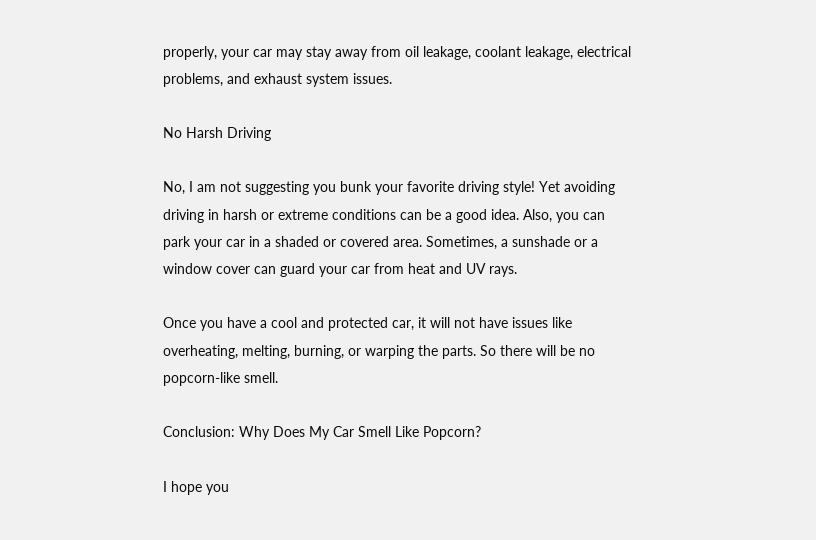properly, your car may stay away from oil leakage, coolant leakage, electrical problems, and exhaust system issues.

No Harsh Driving

No, I am not suggesting you bunk your favorite driving style! Yet avoiding driving in harsh or extreme conditions can be a good idea. Also, you can park your car in a shaded or covered area. Sometimes, a sunshade or a window cover can guard your car from heat and UV rays.

Once you have a cool and protected car, it will not have issues like overheating, melting, burning, or warping the parts. So there will be no popcorn-like smell.

Conclusion: Why Does My Car Smell Like Popcorn?

I hope you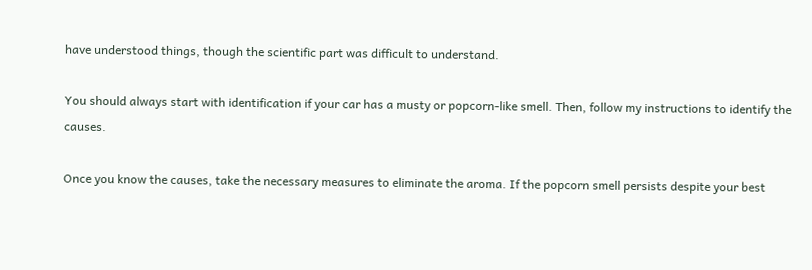have understood things, though the scientific part was difficult to understand.

You should always start with identification if your car has a musty or popcorn-like smell. Then, follow my instructions to identify the causes.

Once you know the causes, take the necessary measures to eliminate the aroma. If the popcorn smell persists despite your best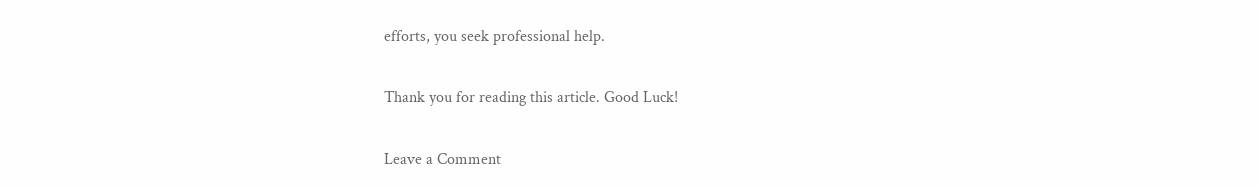efforts, you seek professional help.

Thank you for reading this article. Good Luck!

Leave a Comment